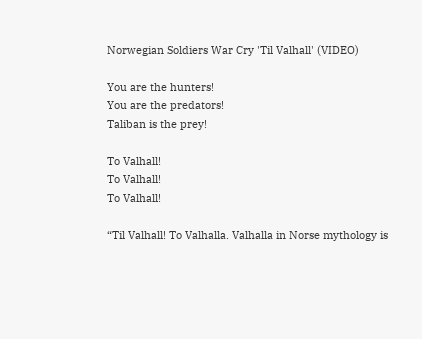Norwegian Soldiers War Cry 'Til Valhall' (VIDEO)

You are the hunters!
You are the predators!
Taliban is the prey!

To Valhall!
To Valhall!
To Valhall!

“Til Valhall! To Valhalla. Valhalla in Norse mythology is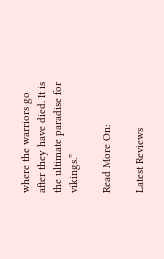where the warriors go after they have died. It is the ultimate paradise for vikings.”

Read More On:

Latest Reviews